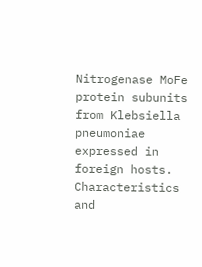Nitrogenase MoFe protein subunits from Klebsiella pneumoniae expressed in foreign hosts. Characteristics and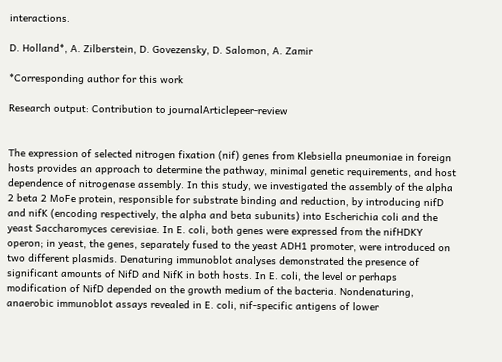interactions.

D. Holland*, A. Zilberstein, D. Govezensky, D. Salomon, A. Zamir

*Corresponding author for this work

Research output: Contribution to journalArticlepeer-review


The expression of selected nitrogen fixation (nif) genes from Klebsiella pneumoniae in foreign hosts provides an approach to determine the pathway, minimal genetic requirements, and host dependence of nitrogenase assembly. In this study, we investigated the assembly of the alpha 2 beta 2 MoFe protein, responsible for substrate binding and reduction, by introducing nifD and nifK (encoding respectively, the alpha and beta subunits) into Escherichia coli and the yeast Saccharomyces cerevisiae. In E. coli, both genes were expressed from the nifHDKY operon; in yeast, the genes, separately fused to the yeast ADH1 promoter, were introduced on two different plasmids. Denaturing immunoblot analyses demonstrated the presence of significant amounts of NifD and NifK in both hosts. In E. coli, the level or perhaps modification of NifD depended on the growth medium of the bacteria. Nondenaturing, anaerobic immunoblot assays revealed in E. coli, nif-specific antigens of lower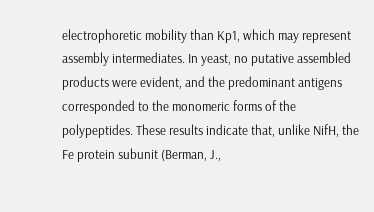electrophoretic mobility than Kp1, which may represent assembly intermediates. In yeast, no putative assembled products were evident, and the predominant antigens corresponded to the monomeric forms of the polypeptides. These results indicate that, unlike NifH, the Fe protein subunit (Berman, J.,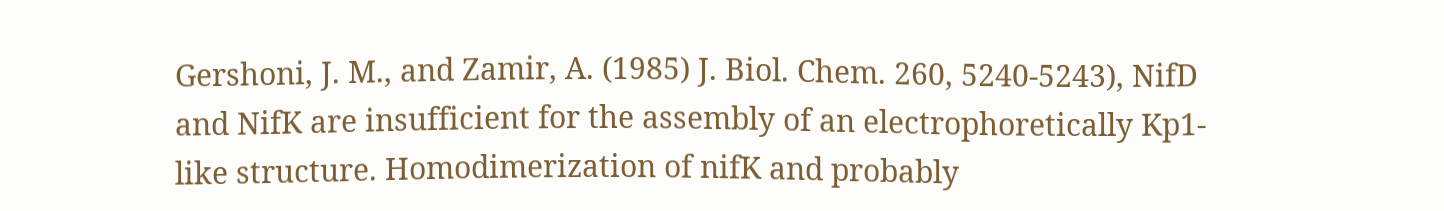Gershoni, J. M., and Zamir, A. (1985) J. Biol. Chem. 260, 5240-5243), NifD and NifK are insufficient for the assembly of an electrophoretically Kp1-like structure. Homodimerization of nifK and probably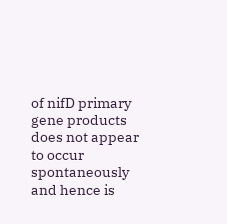of nifD primary gene products does not appear to occur spontaneously and hence is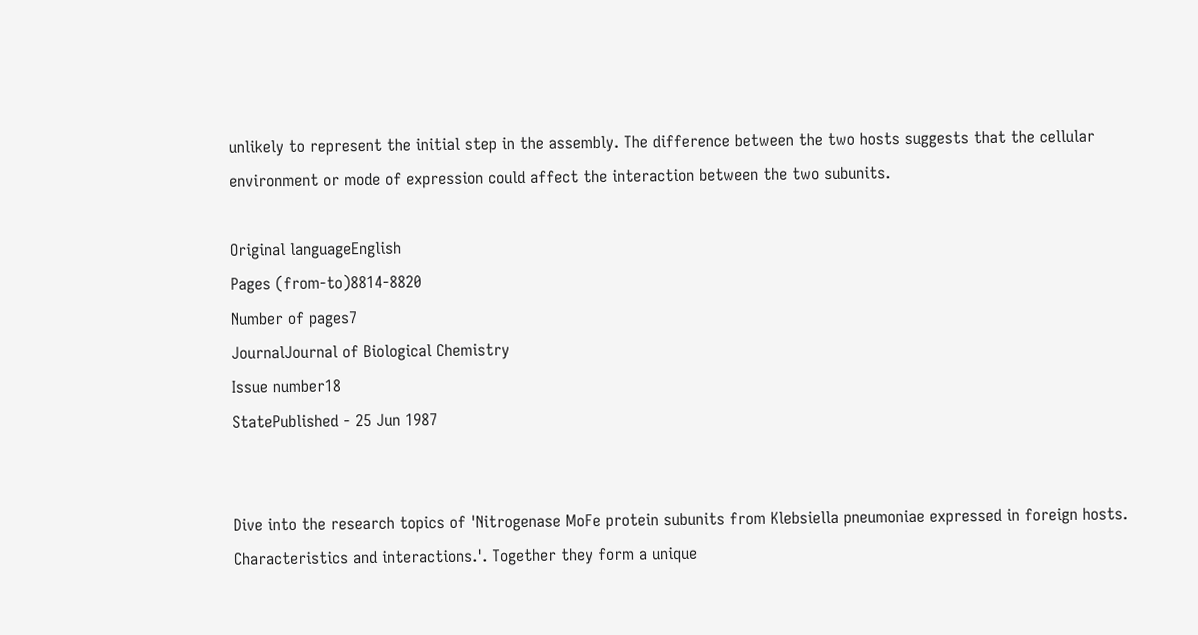unlikely to represent the initial step in the assembly. The difference between the two hosts suggests that the cellular environment or mode of expression could affect the interaction between the two subunits.

Original languageEnglish
Pages (from-to)8814-8820
Number of pages7
JournalJournal of Biological Chemistry
Issue number18
StatePublished - 25 Jun 1987


Dive into the research topics of 'Nitrogenase MoFe protein subunits from Klebsiella pneumoniae expressed in foreign hosts. Characteristics and interactions.'. Together they form a unique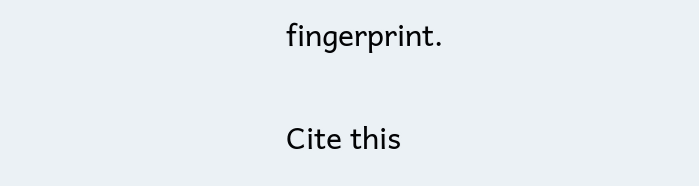fingerprint.

Cite this